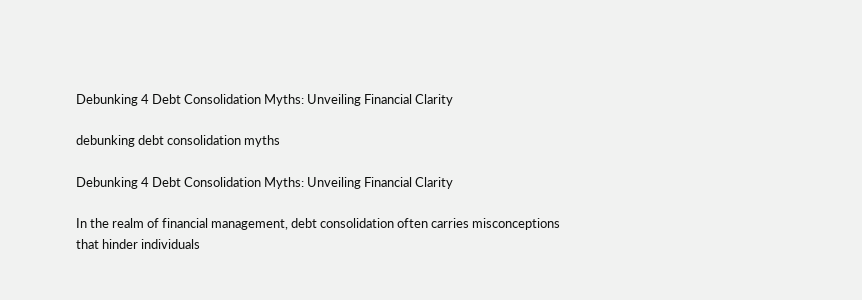Debunking 4 Debt Consolidation Myths: Unveiling Financial Clarity

debunking debt consolidation myths

Debunking 4 Debt Consolidation Myths: Unveiling Financial Clarity

In the realm of financial management, debt consolidation often carries misconceptions that hinder individuals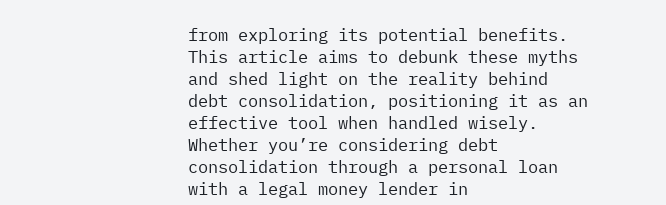from exploring its potential benefits. This article aims to debunk these myths and shed light on the reality behind debt consolidation, positioning it as an effective tool when handled wisely. Whether you’re considering debt consolidation through a personal loan with a legal money lender in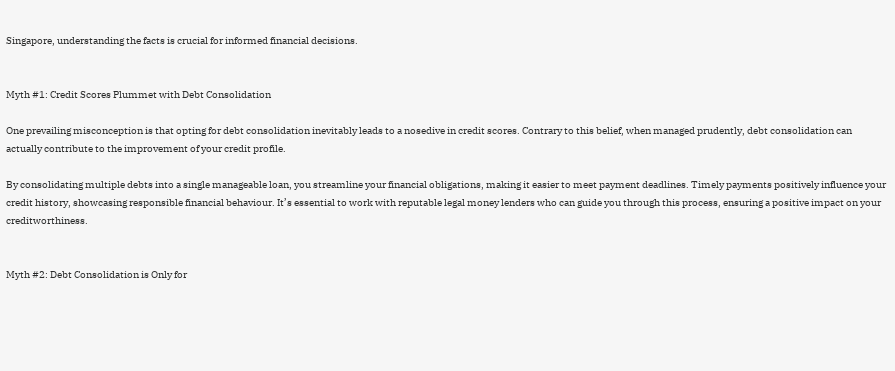Singapore, understanding the facts is crucial for informed financial decisions.


Myth #1: Credit Scores Plummet with Debt Consolidation

One prevailing misconception is that opting for debt consolidation inevitably leads to a nosedive in credit scores. Contrary to this belief, when managed prudently, debt consolidation can actually contribute to the improvement of your credit profile.

By consolidating multiple debts into a single manageable loan, you streamline your financial obligations, making it easier to meet payment deadlines. Timely payments positively influence your credit history, showcasing responsible financial behaviour. It’s essential to work with reputable legal money lenders who can guide you through this process, ensuring a positive impact on your creditworthiness.


Myth #2: Debt Consolidation is Only for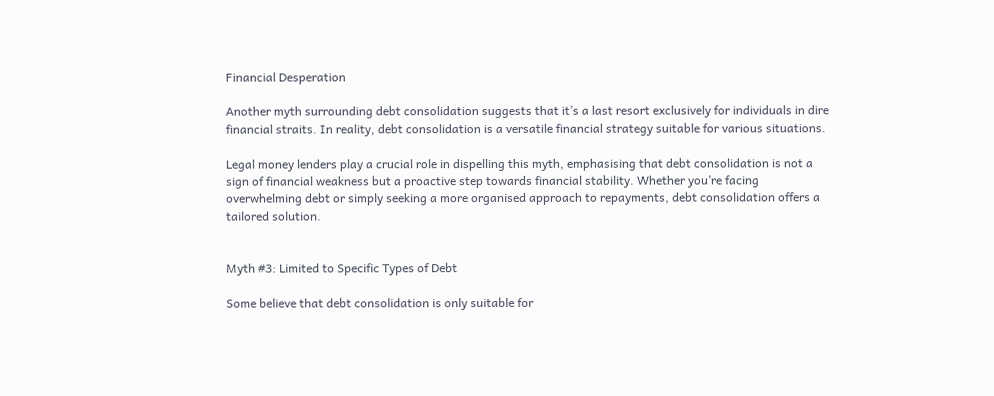Financial Desperation

Another myth surrounding debt consolidation suggests that it’s a last resort exclusively for individuals in dire financial straits. In reality, debt consolidation is a versatile financial strategy suitable for various situations.

Legal money lenders play a crucial role in dispelling this myth, emphasising that debt consolidation is not a sign of financial weakness but a proactive step towards financial stability. Whether you’re facing overwhelming debt or simply seeking a more organised approach to repayments, debt consolidation offers a tailored solution.


Myth #3: Limited to Specific Types of Debt

Some believe that debt consolidation is only suitable for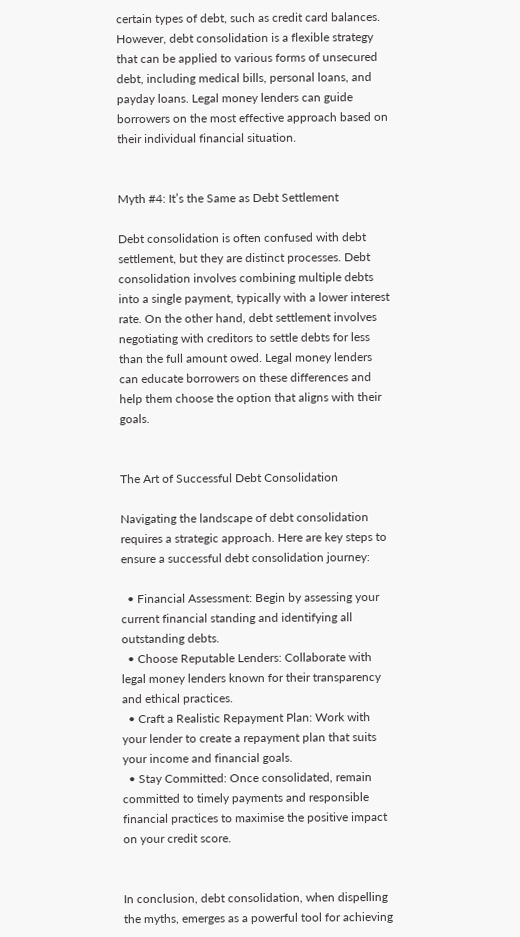certain types of debt, such as credit card balances. However, debt consolidation is a flexible strategy that can be applied to various forms of unsecured debt, including medical bills, personal loans, and payday loans. Legal money lenders can guide borrowers on the most effective approach based on their individual financial situation.


Myth #4: It’s the Same as Debt Settlement

Debt consolidation is often confused with debt settlement, but they are distinct processes. Debt consolidation involves combining multiple debts into a single payment, typically with a lower interest rate. On the other hand, debt settlement involves negotiating with creditors to settle debts for less than the full amount owed. Legal money lenders can educate borrowers on these differences and help them choose the option that aligns with their goals.


The Art of Successful Debt Consolidation

Navigating the landscape of debt consolidation requires a strategic approach. Here are key steps to ensure a successful debt consolidation journey:

  • Financial Assessment: Begin by assessing your current financial standing and identifying all outstanding debts.
  • Choose Reputable Lenders: Collaborate with legal money lenders known for their transparency and ethical practices.
  • Craft a Realistic Repayment Plan: Work with your lender to create a repayment plan that suits your income and financial goals.
  • Stay Committed: Once consolidated, remain committed to timely payments and responsible financial practices to maximise the positive impact on your credit score.


In conclusion, debt consolidation, when dispelling the myths, emerges as a powerful tool for achieving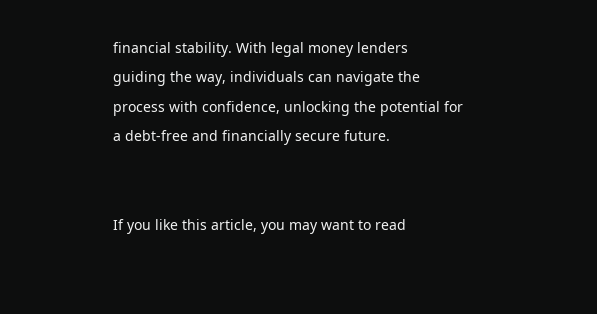financial stability. With legal money lenders guiding the way, individuals can navigate the process with confidence, unlocking the potential for a debt-free and financially secure future.


If you like this article, you may want to read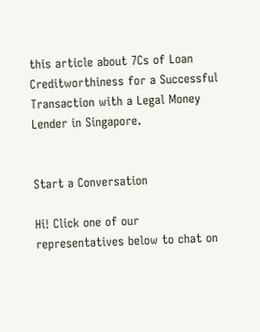this article about 7Cs of Loan Creditworthiness for a Successful Transaction with a Legal Money Lender in Singapore.


Start a Conversation

Hi! Click one of our representatives below to chat on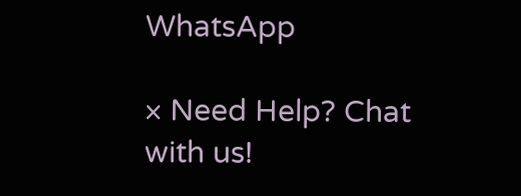WhatsApp

× Need Help? Chat with us!